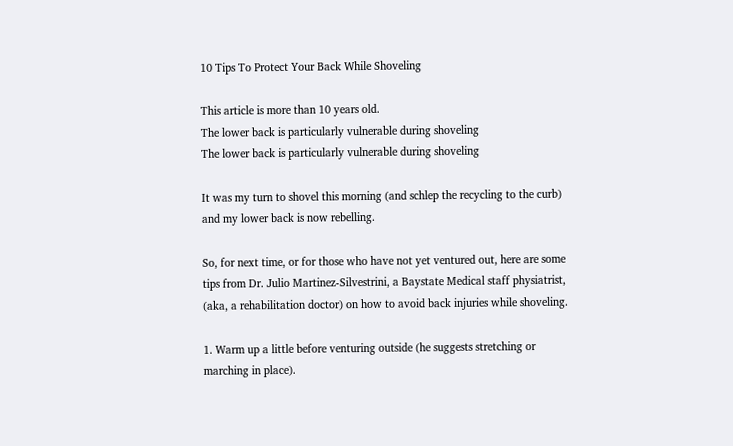10 Tips To Protect Your Back While Shoveling

This article is more than 10 years old.
The lower back is particularly vulnerable during shoveling
The lower back is particularly vulnerable during shoveling

It was my turn to shovel this morning (and schlep the recycling to the curb) and my lower back is now rebelling.

So, for next time, or for those who have not yet ventured out, here are some tips from Dr. Julio Martinez-Silvestrini, a Baystate Medical staff physiatrist, (aka, a rehabilitation doctor) on how to avoid back injuries while shoveling.

1. Warm up a little before venturing outside (he suggests stretching or marching in place).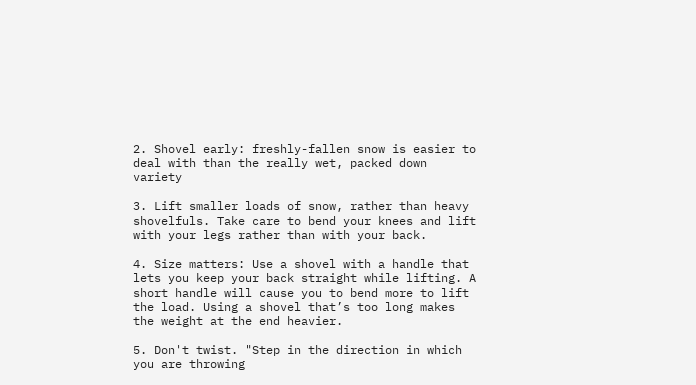2. Shovel early: freshly-fallen snow is easier to deal with than the really wet, packed down variety

3. Lift smaller loads of snow, rather than heavy shovelfuls. Take care to bend your knees and lift with your legs rather than with your back.

4. Size matters: Use a shovel with a handle that lets you keep your back straight while lifting. A short handle will cause you to bend more to lift the load. Using a shovel that’s too long makes the weight at the end heavier.

5. Don't twist. "Step in the direction in which you are throwing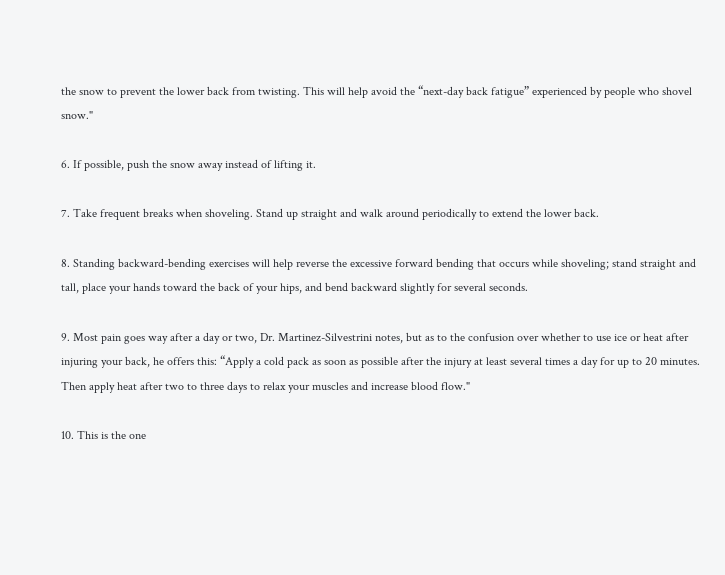the snow to prevent the lower back from twisting. This will help avoid the “next-day back fatigue” experienced by people who shovel snow."

6. If possible, push the snow away instead of lifting it.

7. Take frequent breaks when shoveling. Stand up straight and walk around periodically to extend the lower back.

8. Standing backward-bending exercises will help reverse the excessive forward bending that occurs while shoveling; stand straight and tall, place your hands toward the back of your hips, and bend backward slightly for several seconds.

9. Most pain goes way after a day or two, Dr. Martinez-Silvestrini notes, but as to the confusion over whether to use ice or heat after injuring your back, he offers this: “Apply a cold pack as soon as possible after the injury at least several times a day for up to 20 minutes. Then apply heat after two to three days to relax your muscles and increase blood flow."

10. This is the one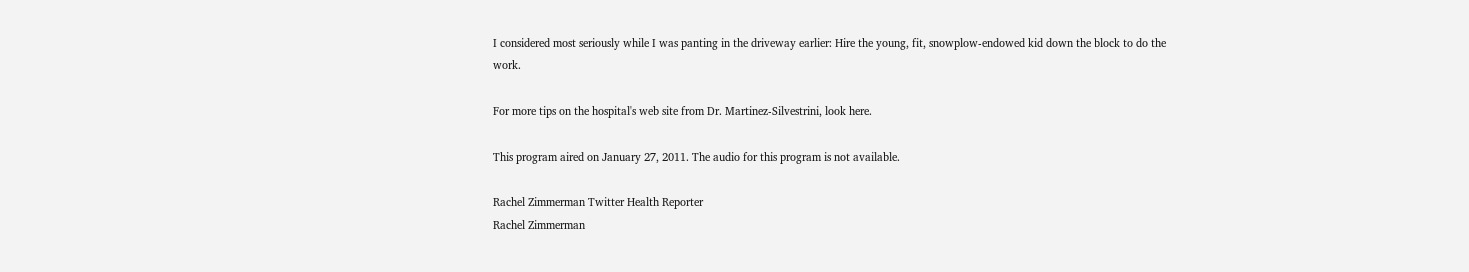I considered most seriously while I was panting in the driveway earlier: Hire the young, fit, snowplow-endowed kid down the block to do the work.

For more tips on the hospital's web site from Dr. Martinez-Silvestrini, look here.

This program aired on January 27, 2011. The audio for this program is not available.

Rachel Zimmerman Twitter Health Reporter
Rachel Zimmerman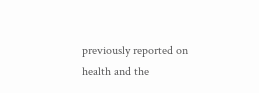previously reported on health and the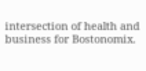intersection of health and business for Bostonomix.